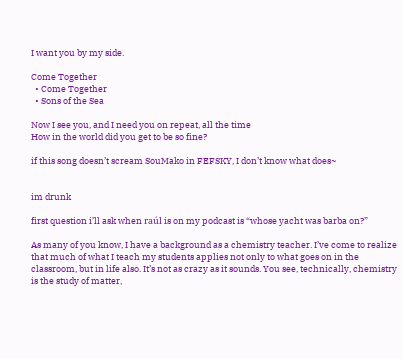I want you by my side.

Come Together
  • Come Together
  • Sons of the Sea

Now I see you, and I need you on repeat, all the time
How in the world did you get to be so fine?

if this song doesn’t scream SouMako in FEFSKY, I don’t know what does~


im drunk

first question i’ll ask when raúl is on my podcast is “whose yacht was barba on?”

As many of you know, I have a background as a chemistry teacher. I’ve come to realize that much of what I teach my students applies not only to what goes on in the classroom, but in life also. It’s not as crazy as it sounds. You see, technically, chemistry is the study of matter,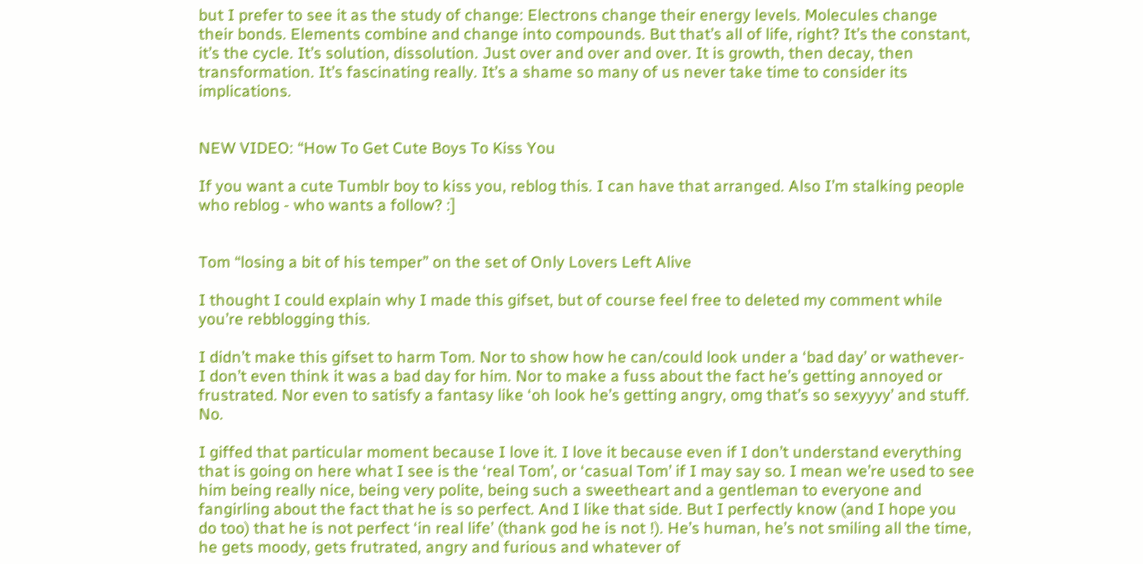but I prefer to see it as the study of change: Electrons change their energy levels. Molecules change their bonds. Elements combine and change into compounds. But that’s all of life, right? It’s the constant, it’s the cycle. It’s solution, dissolution. Just over and over and over. It is growth, then decay, then transformation. It’s fascinating really. It’s a shame so many of us never take time to consider its implications.


NEW VIDEO: “How To Get Cute Boys To Kiss You

If you want a cute Tumblr boy to kiss you, reblog this. I can have that arranged. Also I’m stalking people who reblog - who wants a follow? :]


Tom “losing a bit of his temper” on the set of Only Lovers Left Alive

I thought I could explain why I made this gifset, but of course feel free to deleted my comment while you’re rebblogging this.

I didn’t make this gifset to harm Tom. Nor to show how he can/could look under a ‘bad day’ or wathever- I don’t even think it was a bad day for him. Nor to make a fuss about the fact he’s getting annoyed or frustrated. Nor even to satisfy a fantasy like ‘oh look he’s getting angry, omg that’s so sexyyyy’ and stuff. No.

I giffed that particular moment because I love it. I love it because even if I don’t understand everything that is going on here what I see is the ‘real Tom’, or ‘casual Tom’ if I may say so. I mean we’re used to see him being really nice, being very polite, being such a sweetheart and a gentleman to everyone and fangirling about the fact that he is so perfect. And I like that side. But I perfectly know (and I hope you do too) that he is not perfect ‘in real life’ (thank god he is not !). He’s human, he’s not smiling all the time, he gets moody, gets frutrated, angry and furious and whatever of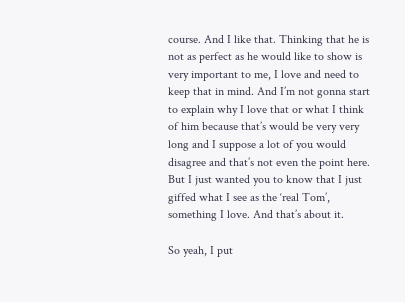course. And I like that. Thinking that he is not as perfect as he would like to show is very important to me, I love and need to keep that in mind. And I’m not gonna start to explain why I love that or what I think of him because that’s would be very very long and I suppose a lot of you would disagree and that’s not even the point here. But I just wanted you to know that I just giffed what I see as the ‘real Tom’, something I love. And that’s about it.

So yeah, I put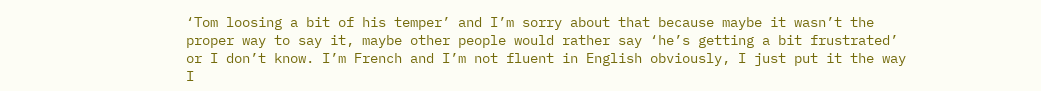‘Tom loosing a bit of his temper’ and I’m sorry about that because maybe it wasn’t the proper way to say it, maybe other people would rather say ‘he’s getting a bit frustrated’ or I don’t know. I’m French and I’m not fluent in English obviously, I just put it the way I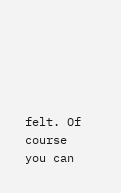felt. Of course you can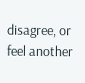disagree, or feel another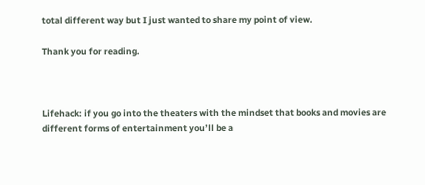total different way but I just wanted to share my point of view.

Thank you for reading.



Lifehack: if you go into the theaters with the mindset that books and movies are different forms of entertainment you’ll be a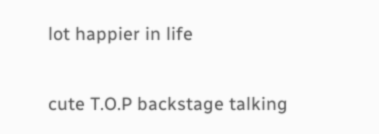lot happier in life


cute T.O.P backstage talking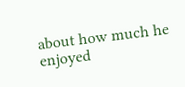about how much he enjoyed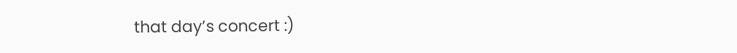that day’s concert :)